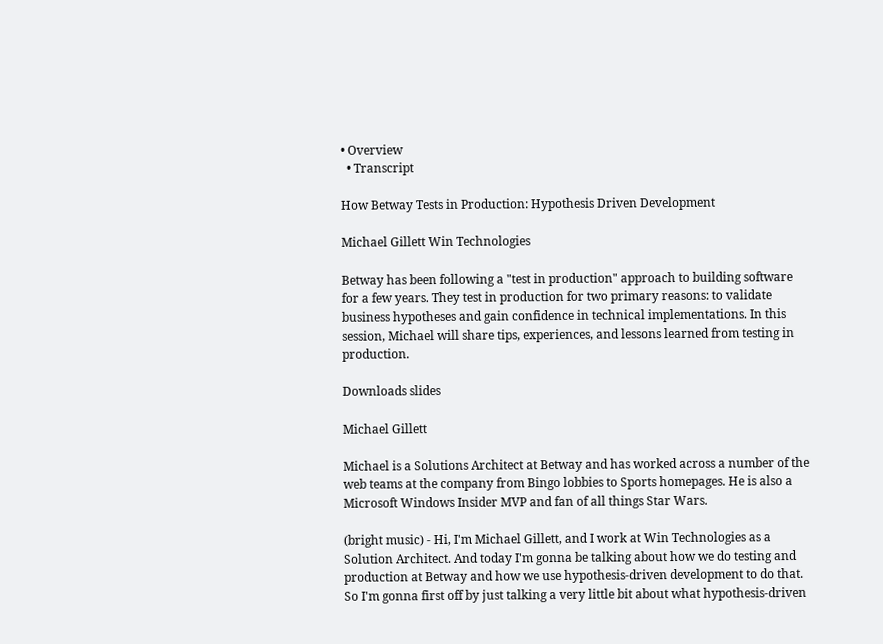• Overview
  • Transcript

How Betway Tests in Production: Hypothesis Driven Development

Michael Gillett Win Technologies

Betway has been following a "test in production" approach to building software for a few years. They test in production for two primary reasons: to validate business hypotheses and gain confidence in technical implementations. In this session, Michael will share tips, experiences, and lessons learned from testing in production.

Downloads slides

Michael Gillett

Michael is a Solutions Architect at Betway and has worked across a number of the web teams at the company from Bingo lobbies to Sports homepages. He is also a Microsoft Windows Insider MVP and fan of all things Star Wars.

(bright music) - Hi, I'm Michael Gillett, and I work at Win Technologies as a Solution Architect. And today I'm gonna be talking about how we do testing and production at Betway and how we use hypothesis-driven development to do that. So I'm gonna first off by just talking a very little bit about what hypothesis-driven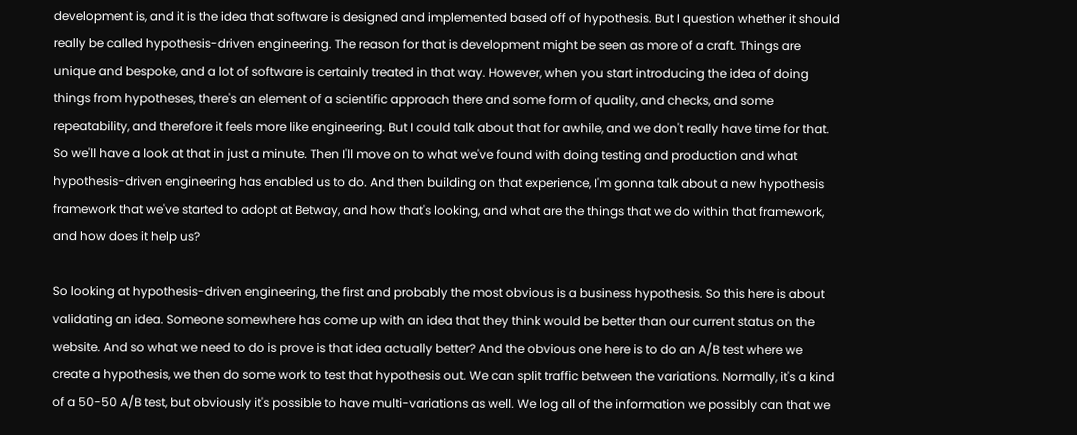development is, and it is the idea that software is designed and implemented based off of hypothesis. But I question whether it should really be called hypothesis-driven engineering. The reason for that is development might be seen as more of a craft. Things are unique and bespoke, and a lot of software is certainly treated in that way. However, when you start introducing the idea of doing things from hypotheses, there's an element of a scientific approach there and some form of quality, and checks, and some repeatability, and therefore it feels more like engineering. But I could talk about that for awhile, and we don't really have time for that. So we'll have a look at that in just a minute. Then I'll move on to what we've found with doing testing and production and what hypothesis-driven engineering has enabled us to do. And then building on that experience, I'm gonna talk about a new hypothesis framework that we've started to adopt at Betway, and how that's looking, and what are the things that we do within that framework, and how does it help us?

So looking at hypothesis-driven engineering, the first and probably the most obvious is a business hypothesis. So this here is about validating an idea. Someone somewhere has come up with an idea that they think would be better than our current status on the website. And so what we need to do is prove is that idea actually better? And the obvious one here is to do an A/B test where we create a hypothesis, we then do some work to test that hypothesis out. We can split traffic between the variations. Normally, it's a kind of a 50-50 A/B test, but obviously it's possible to have multi-variations as well. We log all of the information we possibly can that we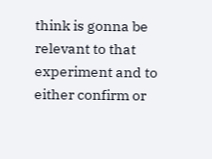think is gonna be relevant to that experiment and to either confirm or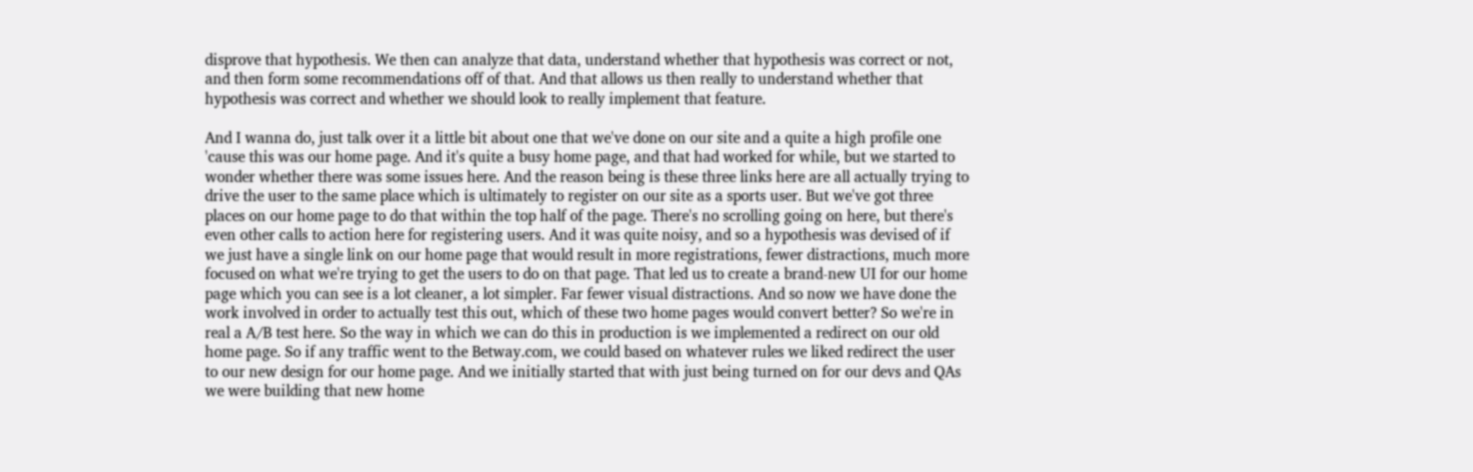disprove that hypothesis. We then can analyze that data, understand whether that hypothesis was correct or not, and then form some recommendations off of that. And that allows us then really to understand whether that hypothesis was correct and whether we should look to really implement that feature.

And I wanna do, just talk over it a little bit about one that we've done on our site and a quite a high profile one 'cause this was our home page. And it's quite a busy home page, and that had worked for while, but we started to wonder whether there was some issues here. And the reason being is these three links here are all actually trying to drive the user to the same place which is ultimately to register on our site as a sports user. But we've got three places on our home page to do that within the top half of the page. There's no scrolling going on here, but there's even other calls to action here for registering users. And it was quite noisy, and so a hypothesis was devised of if we just have a single link on our home page that would result in more registrations, fewer distractions, much more focused on what we're trying to get the users to do on that page. That led us to create a brand-new UI for our home page which you can see is a lot cleaner, a lot simpler. Far fewer visual distractions. And so now we have done the work involved in order to actually test this out, which of these two home pages would convert better? So we're in real a A/B test here. So the way in which we can do this in production is we implemented a redirect on our old home page. So if any traffic went to the Betway.com, we could based on whatever rules we liked redirect the user to our new design for our home page. And we initially started that with just being turned on for our devs and QAs we were building that new home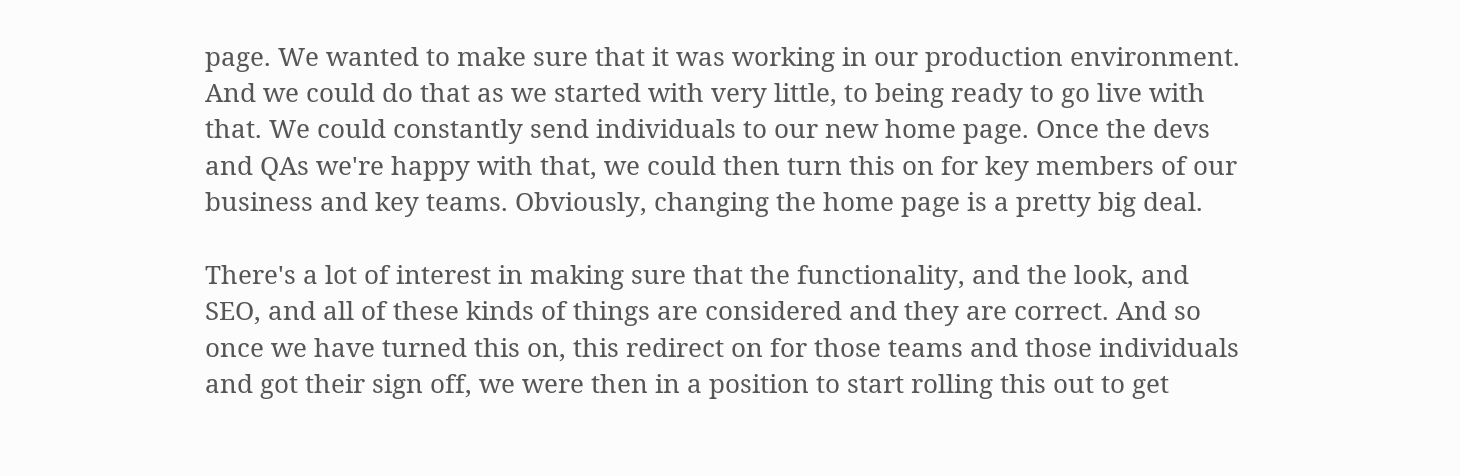page. We wanted to make sure that it was working in our production environment. And we could do that as we started with very little, to being ready to go live with that. We could constantly send individuals to our new home page. Once the devs and QAs we're happy with that, we could then turn this on for key members of our business and key teams. Obviously, changing the home page is a pretty big deal.

There's a lot of interest in making sure that the functionality, and the look, and SEO, and all of these kinds of things are considered and they are correct. And so once we have turned this on, this redirect on for those teams and those individuals and got their sign off, we were then in a position to start rolling this out to get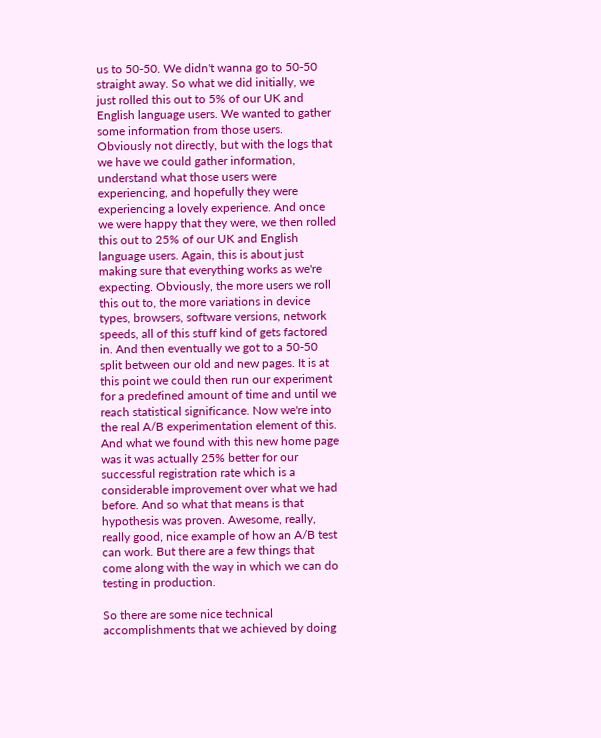us to 50-50. We didn't wanna go to 50-50 straight away. So what we did initially, we just rolled this out to 5% of our UK and English language users. We wanted to gather some information from those users. Obviously not directly, but with the logs that we have we could gather information, understand what those users were experiencing, and hopefully they were experiencing a lovely experience. And once we were happy that they were, we then rolled this out to 25% of our UK and English language users. Again, this is about just making sure that everything works as we're expecting. Obviously, the more users we roll this out to, the more variations in device types, browsers, software versions, network speeds, all of this stuff kind of gets factored in. And then eventually we got to a 50-50 split between our old and new pages. It is at this point we could then run our experiment for a predefined amount of time and until we reach statistical significance. Now we're into the real A/B experimentation element of this. And what we found with this new home page was it was actually 25% better for our successful registration rate which is a considerable improvement over what we had before. And so what that means is that hypothesis was proven. Awesome, really, really good, nice example of how an A/B test can work. But there are a few things that come along with the way in which we can do testing in production.

So there are some nice technical accomplishments that we achieved by doing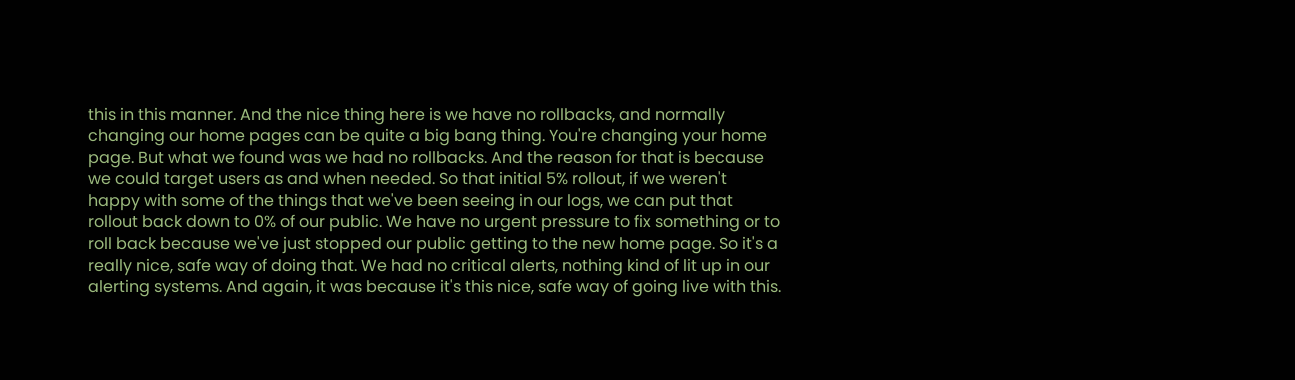this in this manner. And the nice thing here is we have no rollbacks, and normally changing our home pages can be quite a big bang thing. You're changing your home page. But what we found was we had no rollbacks. And the reason for that is because we could target users as and when needed. So that initial 5% rollout, if we weren't happy with some of the things that we've been seeing in our logs, we can put that rollout back down to 0% of our public. We have no urgent pressure to fix something or to roll back because we've just stopped our public getting to the new home page. So it's a really nice, safe way of doing that. We had no critical alerts, nothing kind of lit up in our alerting systems. And again, it was because it's this nice, safe way of going live with this.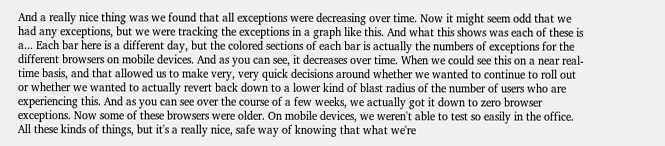And a really nice thing was we found that all exceptions were decreasing over time. Now it might seem odd that we had any exceptions, but we were tracking the exceptions in a graph like this. And what this shows was each of these is a... Each bar here is a different day, but the colored sections of each bar is actually the numbers of exceptions for the different browsers on mobile devices. And as you can see, it decreases over time. When we could see this on a near real-time basis, and that allowed us to make very, very quick decisions around whether we wanted to continue to roll out or whether we wanted to actually revert back down to a lower kind of blast radius of the number of users who are experiencing this. And as you can see over the course of a few weeks, we actually got it down to zero browser exceptions. Now some of these browsers were older. On mobile devices, we weren't able to test so easily in the office. All these kinds of things, but it's a really nice, safe way of knowing that what we're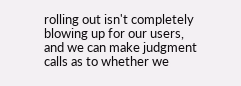rolling out isn't completely blowing up for our users, and we can make judgment calls as to whether we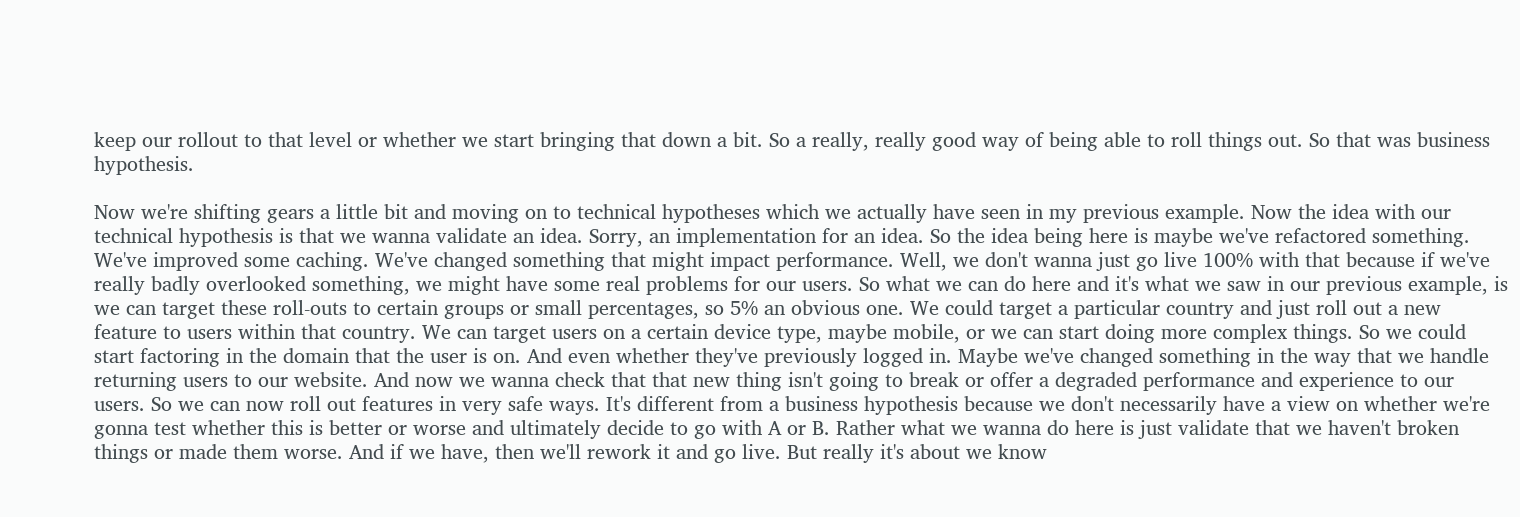keep our rollout to that level or whether we start bringing that down a bit. So a really, really good way of being able to roll things out. So that was business hypothesis.

Now we're shifting gears a little bit and moving on to technical hypotheses which we actually have seen in my previous example. Now the idea with our technical hypothesis is that we wanna validate an idea. Sorry, an implementation for an idea. So the idea being here is maybe we've refactored something. We've improved some caching. We've changed something that might impact performance. Well, we don't wanna just go live 100% with that because if we've really badly overlooked something, we might have some real problems for our users. So what we can do here and it's what we saw in our previous example, is we can target these roll-outs to certain groups or small percentages, so 5% an obvious one. We could target a particular country and just roll out a new feature to users within that country. We can target users on a certain device type, maybe mobile, or we can start doing more complex things. So we could start factoring in the domain that the user is on. And even whether they've previously logged in. Maybe we've changed something in the way that we handle returning users to our website. And now we wanna check that that new thing isn't going to break or offer a degraded performance and experience to our users. So we can now roll out features in very safe ways. It's different from a business hypothesis because we don't necessarily have a view on whether we're gonna test whether this is better or worse and ultimately decide to go with A or B. Rather what we wanna do here is just validate that we haven't broken things or made them worse. And if we have, then we'll rework it and go live. But really it's about we know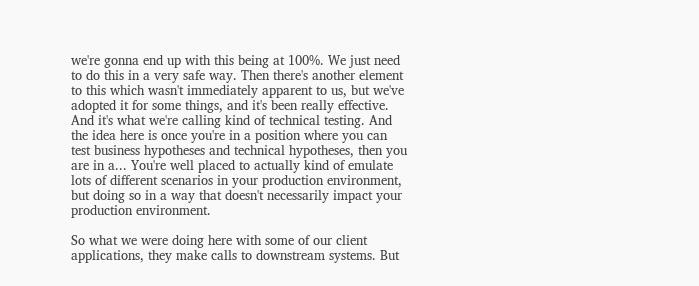we're gonna end up with this being at 100%. We just need to do this in a very safe way. Then there's another element to this which wasn't immediately apparent to us, but we've adopted it for some things, and it's been really effective. And it's what we're calling kind of technical testing. And the idea here is once you're in a position where you can test business hypotheses and technical hypotheses, then you are in a... You're well placed to actually kind of emulate lots of different scenarios in your production environment, but doing so in a way that doesn't necessarily impact your production environment.

So what we were doing here with some of our client applications, they make calls to downstream systems. But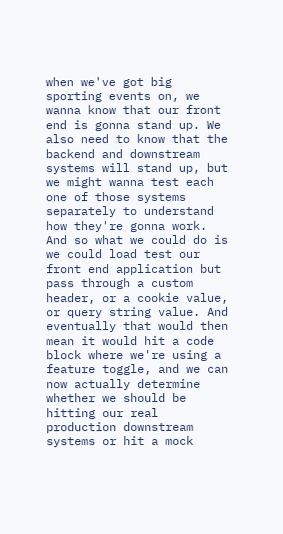when we've got big sporting events on, we wanna know that our front end is gonna stand up. We also need to know that the backend and downstream systems will stand up, but we might wanna test each one of those systems separately to understand how they're gonna work. And so what we could do is we could load test our front end application but pass through a custom header, or a cookie value, or query string value. And eventually that would then mean it would hit a code block where we're using a feature toggle, and we can now actually determine whether we should be hitting our real production downstream systems or hit a mock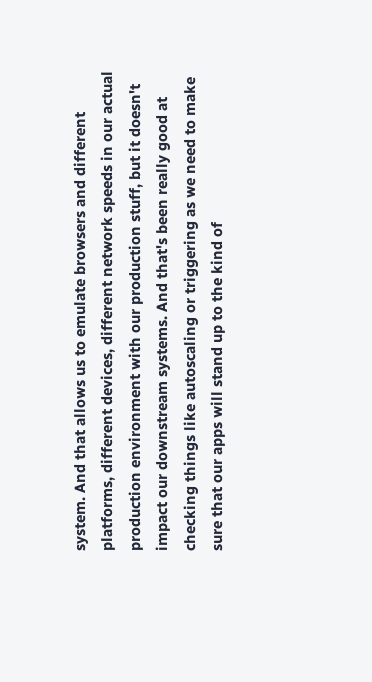system. And that allows us to emulate browsers and different platforms, different devices, different network speeds in our actual production environment with our production stuff, but it doesn't impact our downstream systems. And that's been really good at checking things like autoscaling or triggering as we need to make sure that our apps will stand up to the kind of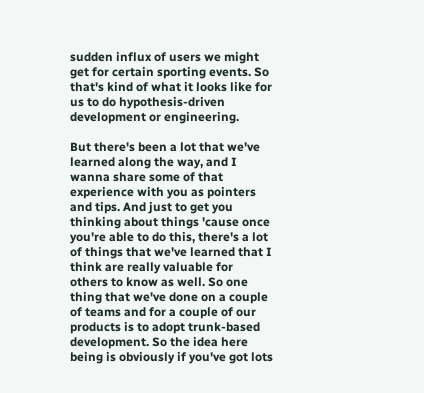sudden influx of users we might get for certain sporting events. So that's kind of what it looks like for us to do hypothesis-driven development or engineering.

But there's been a lot that we've learned along the way, and I wanna share some of that experience with you as pointers and tips. And just to get you thinking about things 'cause once you're able to do this, there's a lot of things that we've learned that I think are really valuable for others to know as well. So one thing that we've done on a couple of teams and for a couple of our products is to adopt trunk-based development. So the idea here being is obviously if you've got lots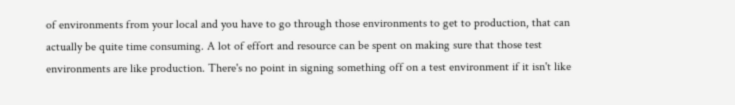of environments from your local and you have to go through those environments to get to production, that can actually be quite time consuming. A lot of effort and resource can be spent on making sure that those test environments are like production. There's no point in signing something off on a test environment if it isn't like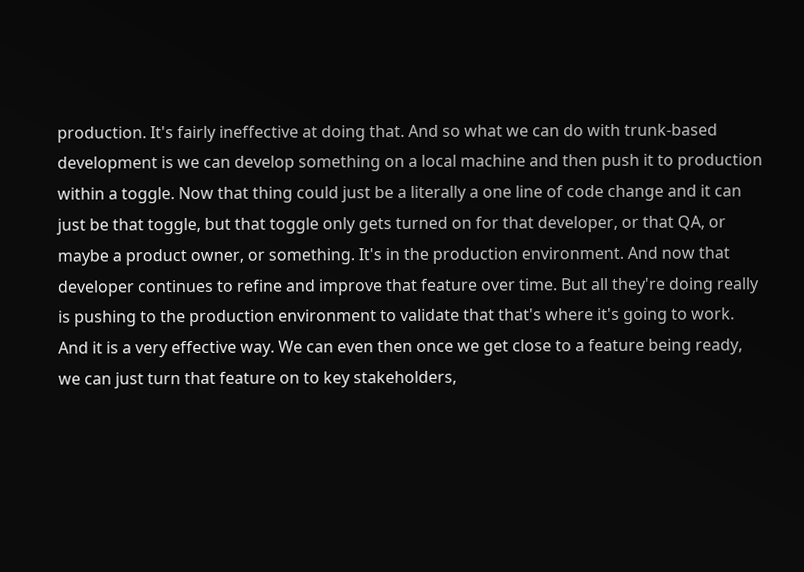production. It's fairly ineffective at doing that. And so what we can do with trunk-based development is we can develop something on a local machine and then push it to production within a toggle. Now that thing could just be a literally a one line of code change and it can just be that toggle, but that toggle only gets turned on for that developer, or that QA, or maybe a product owner, or something. It's in the production environment. And now that developer continues to refine and improve that feature over time. But all they're doing really is pushing to the production environment to validate that that's where it's going to work. And it is a very effective way. We can even then once we get close to a feature being ready, we can just turn that feature on to key stakeholders,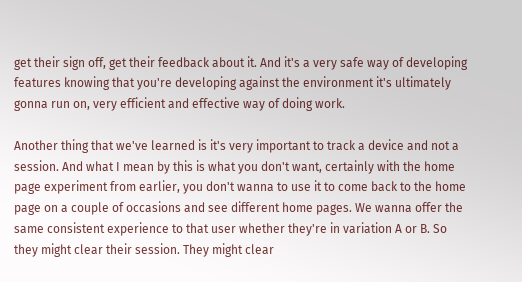get their sign off, get their feedback about it. And it's a very safe way of developing features knowing that you're developing against the environment it's ultimately gonna run on, very efficient and effective way of doing work.

Another thing that we've learned is it's very important to track a device and not a session. And what I mean by this is what you don't want, certainly with the home page experiment from earlier, you don't wanna to use it to come back to the home page on a couple of occasions and see different home pages. We wanna offer the same consistent experience to that user whether they're in variation A or B. So they might clear their session. They might clear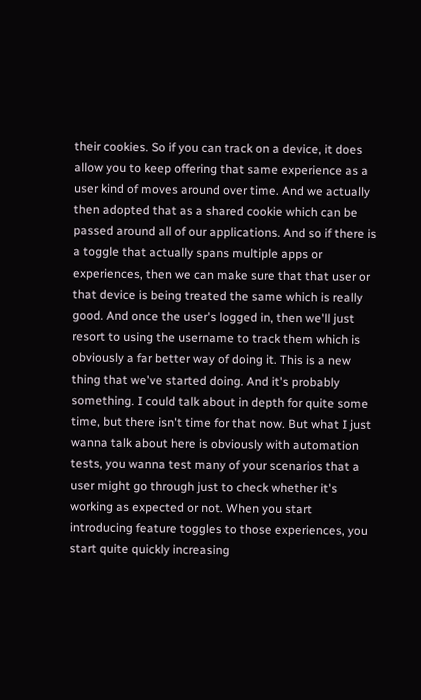their cookies. So if you can track on a device, it does allow you to keep offering that same experience as a user kind of moves around over time. And we actually then adopted that as a shared cookie which can be passed around all of our applications. And so if there is a toggle that actually spans multiple apps or experiences, then we can make sure that that user or that device is being treated the same which is really good. And once the user's logged in, then we'll just resort to using the username to track them which is obviously a far better way of doing it. This is a new thing that we've started doing. And it's probably something. I could talk about in depth for quite some time, but there isn't time for that now. But what I just wanna talk about here is obviously with automation tests, you wanna test many of your scenarios that a user might go through just to check whether it's working as expected or not. When you start introducing feature toggles to those experiences, you start quite quickly increasing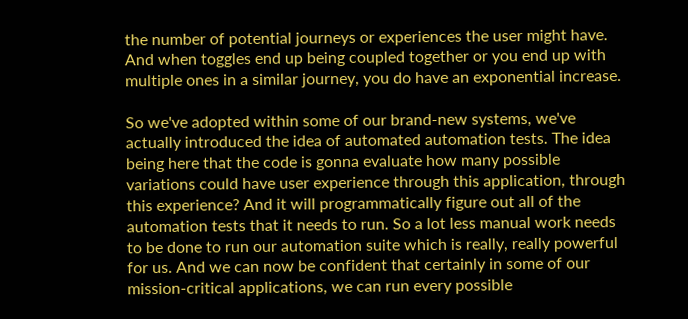the number of potential journeys or experiences the user might have. And when toggles end up being coupled together or you end up with multiple ones in a similar journey, you do have an exponential increase.

So we've adopted within some of our brand-new systems, we've actually introduced the idea of automated automation tests. The idea being here that the code is gonna evaluate how many possible variations could have user experience through this application, through this experience? And it will programmatically figure out all of the automation tests that it needs to run. So a lot less manual work needs to be done to run our automation suite which is really, really powerful for us. And we can now be confident that certainly in some of our mission-critical applications, we can run every possible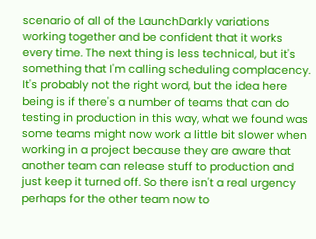scenario of all of the LaunchDarkly variations working together and be confident that it works every time. The next thing is less technical, but it's something that I'm calling scheduling complacency. It's probably not the right word, but the idea here being is if there's a number of teams that can do testing in production in this way, what we found was some teams might now work a little bit slower when working in a project because they are aware that another team can release stuff to production and just keep it turned off. So there isn't a real urgency perhaps for the other team now to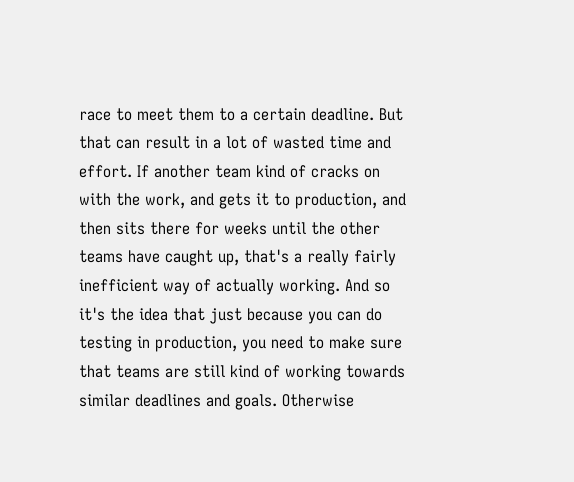race to meet them to a certain deadline. But that can result in a lot of wasted time and effort. If another team kind of cracks on with the work, and gets it to production, and then sits there for weeks until the other teams have caught up, that's a really fairly inefficient way of actually working. And so it's the idea that just because you can do testing in production, you need to make sure that teams are still kind of working towards similar deadlines and goals. Otherwise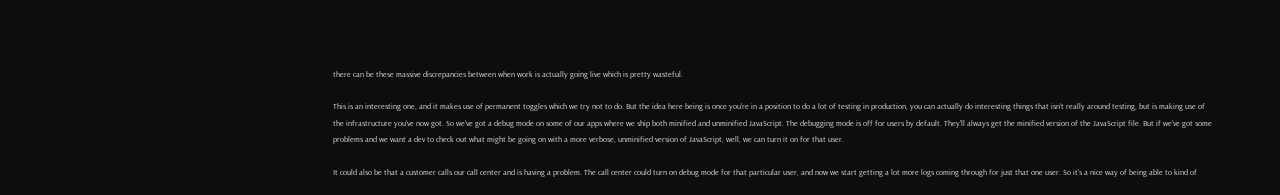there can be these massive discrepancies between when work is actually going live which is pretty wasteful.

This is an interesting one, and it makes use of permanent toggles which we try not to do. But the idea here being is once you're in a position to do a lot of testing in production, you can actually do interesting things that isn't really around testing, but is making use of the infrastructure you've now got. So we've got a debug mode on some of our apps where we ship both minified and unminified JavaScript. The debugging mode is off for users by default. They'll always get the minified version of the JavaScript file. But if we've got some problems and we want a dev to check out what might be going on with a more verbose, unminified version of JavaScript, well, we can turn it on for that user.

It could also be that a customer calls our call center and is having a problem. The call center could turn on debug mode for that particular user, and now we start getting a lot more logs coming through for just that one user. So it's a nice way of being able to kind of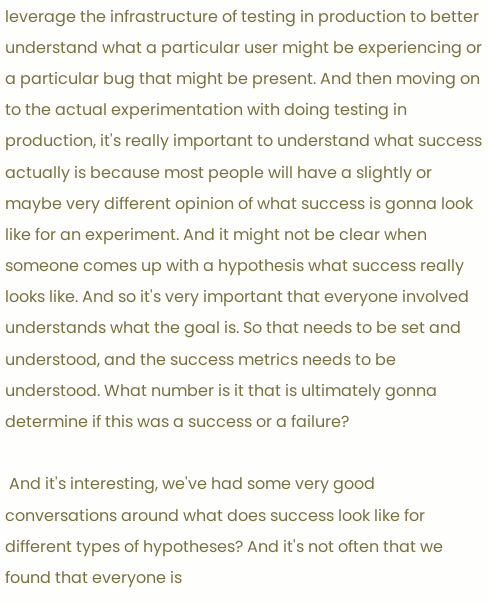leverage the infrastructure of testing in production to better understand what a particular user might be experiencing or a particular bug that might be present. And then moving on to the actual experimentation with doing testing in production, it's really important to understand what success actually is because most people will have a slightly or maybe very different opinion of what success is gonna look like for an experiment. And it might not be clear when someone comes up with a hypothesis what success really looks like. And so it's very important that everyone involved understands what the goal is. So that needs to be set and understood, and the success metrics needs to be understood. What number is it that is ultimately gonna determine if this was a success or a failure?

 And it's interesting, we've had some very good conversations around what does success look like for different types of hypotheses? And it's not often that we found that everyone is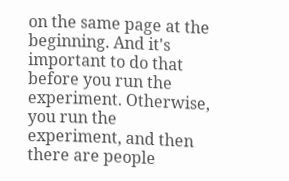on the same page at the beginning. And it's important to do that before you run the experiment. Otherwise, you run the experiment, and then there are people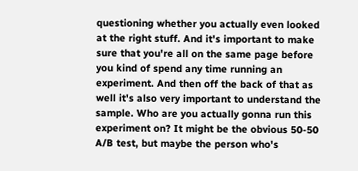questioning whether you actually even looked at the right stuff. And it's important to make sure that you're all on the same page before you kind of spend any time running an experiment. And then off the back of that as well it's also very important to understand the sample. Who are you actually gonna run this experiment on? It might be the obvious 50-50 A/B test, but maybe the person who's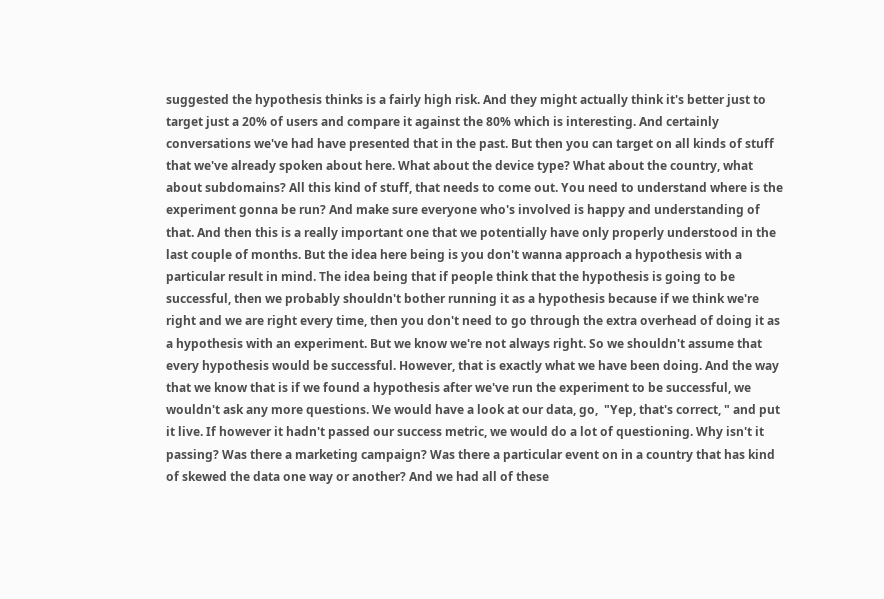suggested the hypothesis thinks is a fairly high risk. And they might actually think it's better just to target just a 20% of users and compare it against the 80% which is interesting. And certainly conversations we've had have presented that in the past. But then you can target on all kinds of stuff that we've already spoken about here. What about the device type? What about the country, what about subdomains? All this kind of stuff, that needs to come out. You need to understand where is the experiment gonna be run? And make sure everyone who's involved is happy and understanding of that. And then this is a really important one that we potentially have only properly understood in the last couple of months. But the idea here being is you don't wanna approach a hypothesis with a particular result in mind. The idea being that if people think that the hypothesis is going to be successful, then we probably shouldn't bother running it as a hypothesis because if we think we're right and we are right every time, then you don't need to go through the extra overhead of doing it as a hypothesis with an experiment. But we know we're not always right. So we shouldn't assume that every hypothesis would be successful. However, that is exactly what we have been doing. And the way that we know that is if we found a hypothesis after we've run the experiment to be successful, we wouldn't ask any more questions. We would have a look at our data, go,  "Yep, that's correct, " and put it live. If however it hadn't passed our success metric, we would do a lot of questioning. Why isn't it passing? Was there a marketing campaign? Was there a particular event on in a country that has kind of skewed the data one way or another? And we had all of these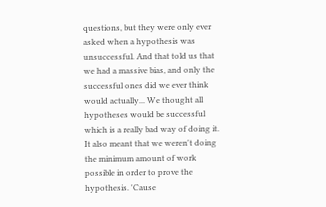questions, but they were only ever asked when a hypothesis was unsuccessful. And that told us that we had a massive bias, and only the successful ones did we ever think would actually... We thought all hypotheses would be successful which is a really bad way of doing it. It also meant that we weren't doing the minimum amount of work possible in order to prove the hypothesis. 'Cause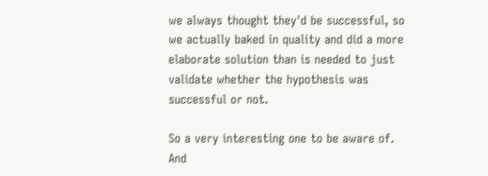we always thought they'd be successful, so we actually baked in quality and did a more elaborate solution than is needed to just validate whether the hypothesis was successful or not.

So a very interesting one to be aware of. And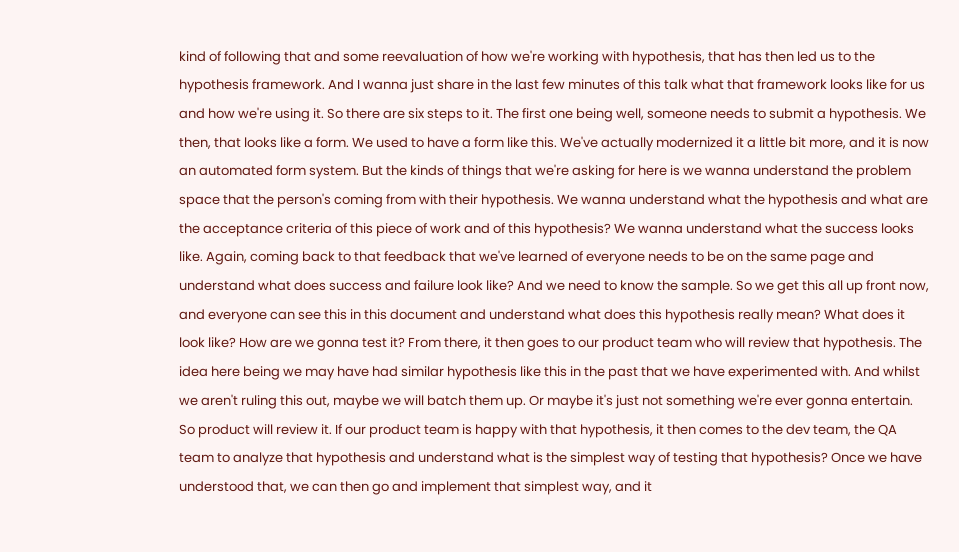kind of following that and some reevaluation of how we're working with hypothesis, that has then led us to the hypothesis framework. And I wanna just share in the last few minutes of this talk what that framework looks like for us and how we're using it. So there are six steps to it. The first one being well, someone needs to submit a hypothesis. We then, that looks like a form. We used to have a form like this. We've actually modernized it a little bit more, and it is now an automated form system. But the kinds of things that we're asking for here is we wanna understand the problem space that the person's coming from with their hypothesis. We wanna understand what the hypothesis and what are the acceptance criteria of this piece of work and of this hypothesis? We wanna understand what the success looks like. Again, coming back to that feedback that we've learned of everyone needs to be on the same page and understand what does success and failure look like? And we need to know the sample. So we get this all up front now, and everyone can see this in this document and understand what does this hypothesis really mean? What does it look like? How are we gonna test it? From there, it then goes to our product team who will review that hypothesis. The idea here being we may have had similar hypothesis like this in the past that we have experimented with. And whilst we aren't ruling this out, maybe we will batch them up. Or maybe it's just not something we're ever gonna entertain. So product will review it. If our product team is happy with that hypothesis, it then comes to the dev team, the QA team to analyze that hypothesis and understand what is the simplest way of testing that hypothesis? Once we have understood that, we can then go and implement that simplest way, and it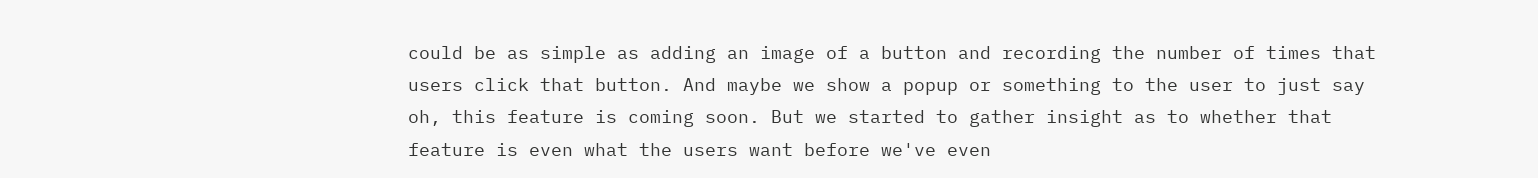could be as simple as adding an image of a button and recording the number of times that users click that button. And maybe we show a popup or something to the user to just say oh, this feature is coming soon. But we started to gather insight as to whether that feature is even what the users want before we've even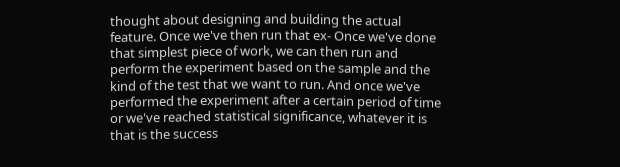thought about designing and building the actual feature. Once we've then run that ex- Once we've done that simplest piece of work, we can then run and perform the experiment based on the sample and the kind of the test that we want to run. And once we've performed the experiment after a certain period of time or we've reached statistical significance, whatever it is that is the success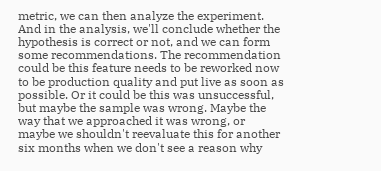metric, we can then analyze the experiment. And in the analysis, we'll conclude whether the hypothesis is correct or not, and we can form some recommendations. The recommendation could be this feature needs to be reworked now to be production quality and put live as soon as possible. Or it could be this was unsuccessful, but maybe the sample was wrong. Maybe the way that we approached it was wrong, or maybe we shouldn't reevaluate this for another six months when we don't see a reason why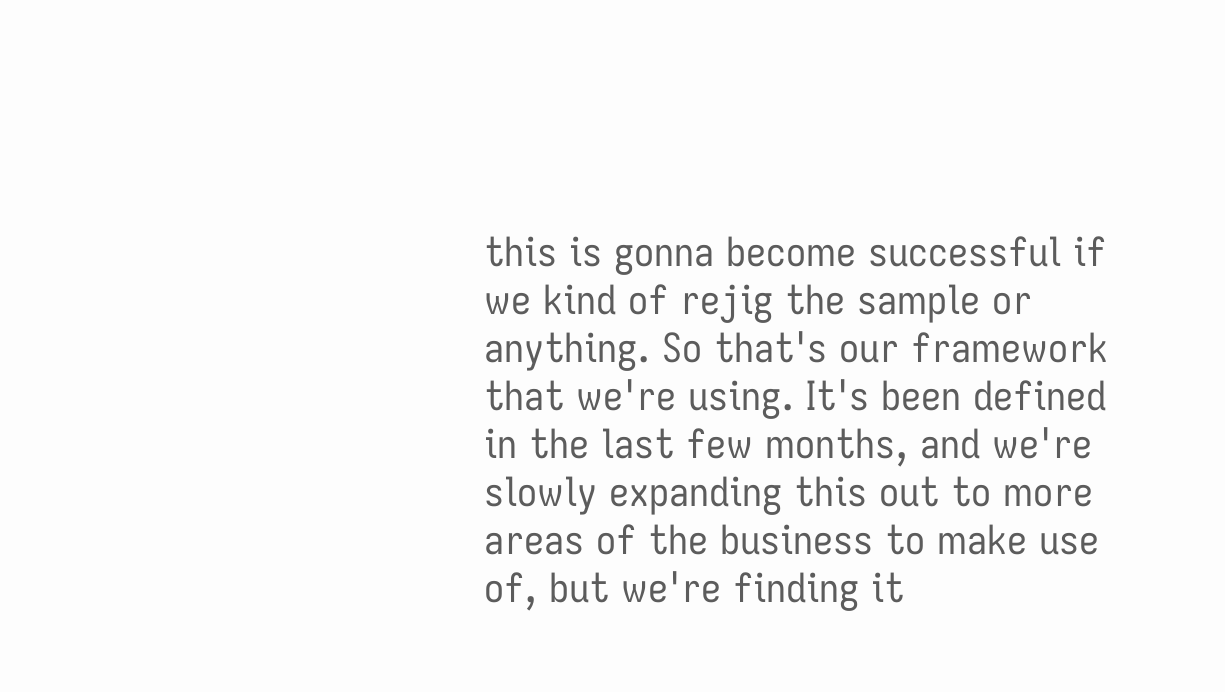this is gonna become successful if we kind of rejig the sample or anything. So that's our framework that we're using. It's been defined in the last few months, and we're slowly expanding this out to more areas of the business to make use of, but we're finding it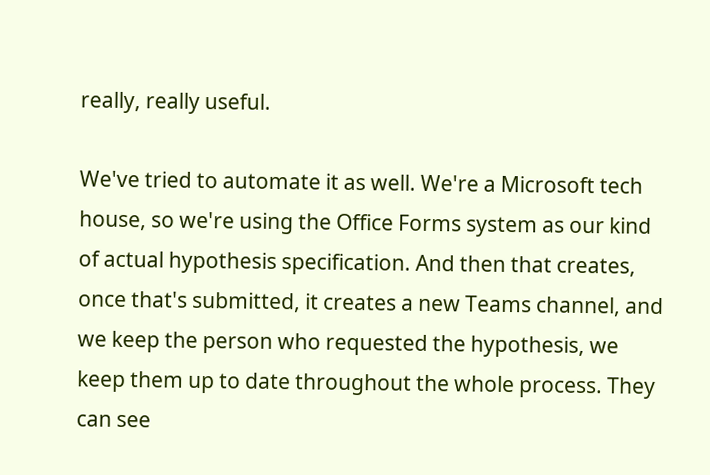really, really useful.

We've tried to automate it as well. We're a Microsoft tech house, so we're using the Office Forms system as our kind of actual hypothesis specification. And then that creates, once that's submitted, it creates a new Teams channel, and we keep the person who requested the hypothesis, we keep them up to date throughout the whole process. They can see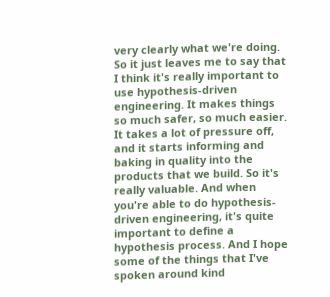very clearly what we're doing. So it just leaves me to say that I think it's really important to use hypothesis-driven engineering. It makes things so much safer, so much easier. It takes a lot of pressure off, and it starts informing and baking in quality into the products that we build. So it's really valuable. And when you're able to do hypothesis-driven engineering, it's quite important to define a hypothesis process. And I hope some of the things that I've spoken around kind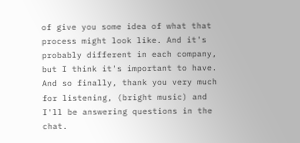of give you some idea of what that process might look like. And it's probably different in each company, but I think it's important to have. And so finally, thank you very much for listening, (bright music) and I'll be answering questions in the chat.